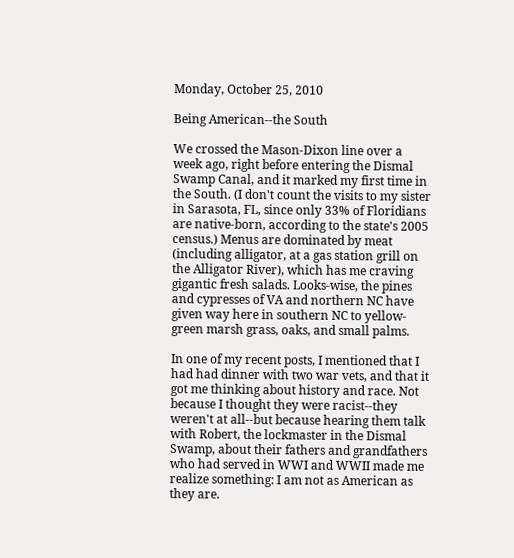Monday, October 25, 2010

Being American--the South

We crossed the Mason-Dixon line over a week ago, right before entering the Dismal Swamp Canal, and it marked my first time in the South. (I don't count the visits to my sister in Sarasota, FL, since only 33% of Floridians are native-born, according to the state's 2005 census.) Menus are dominated by meat (including alligator, at a gas station grill on the Alligator River), which has me craving gigantic fresh salads. Looks-wise, the pines and cypresses of VA and northern NC have given way here in southern NC to yellow-green marsh grass, oaks, and small palms.

In one of my recent posts, I mentioned that I had had dinner with two war vets, and that it got me thinking about history and race. Not because I thought they were racist--they weren't at all--but because hearing them talk with Robert, the lockmaster in the Dismal Swamp, about their fathers and grandfathers who had served in WWI and WWII made me realize something: I am not as American as they are.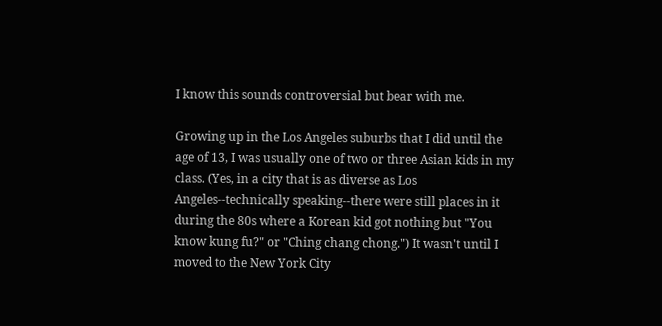I know this sounds controversial but bear with me.

Growing up in the Los Angeles suburbs that I did until the age of 13, I was usually one of two or three Asian kids in my class. (Yes, in a city that is as diverse as Los Angeles--technically speaking--there were still places in it during the 80s where a Korean kid got nothing but "You know kung fu?" or "Ching chang chong.") It wasn't until I moved to the New York City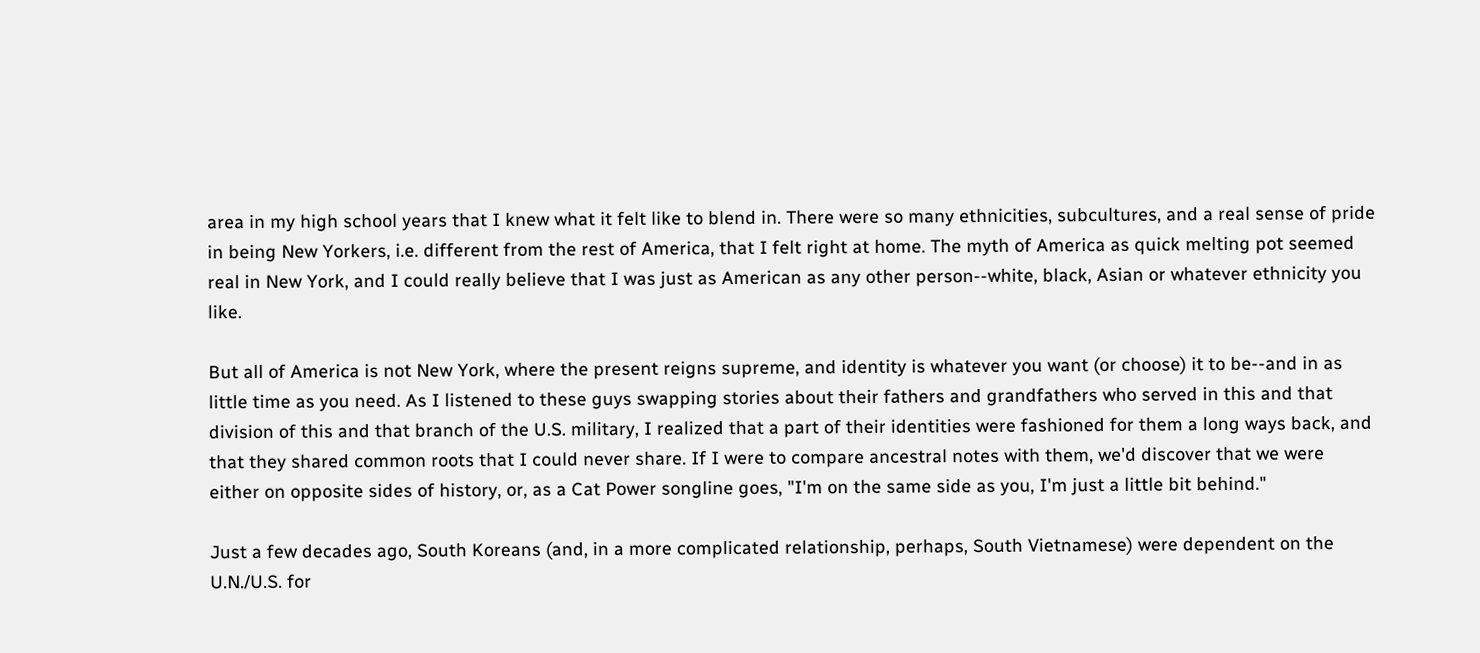area in my high school years that I knew what it felt like to blend in. There were so many ethnicities, subcultures, and a real sense of pride in being New Yorkers, i.e. different from the rest of America, that I felt right at home. The myth of America as quick melting pot seemed real in New York, and I could really believe that I was just as American as any other person--white, black, Asian or whatever ethnicity you like.

But all of America is not New York, where the present reigns supreme, and identity is whatever you want (or choose) it to be--and in as little time as you need. As I listened to these guys swapping stories about their fathers and grandfathers who served in this and that division of this and that branch of the U.S. military, I realized that a part of their identities were fashioned for them a long ways back, and that they shared common roots that I could never share. If I were to compare ancestral notes with them, we'd discover that we were either on opposite sides of history, or, as a Cat Power songline goes, "I'm on the same side as you, I'm just a little bit behind."

Just a few decades ago, South Koreans (and, in a more complicated relationship, perhaps, South Vietnamese) were dependent on the U.N./U.S. for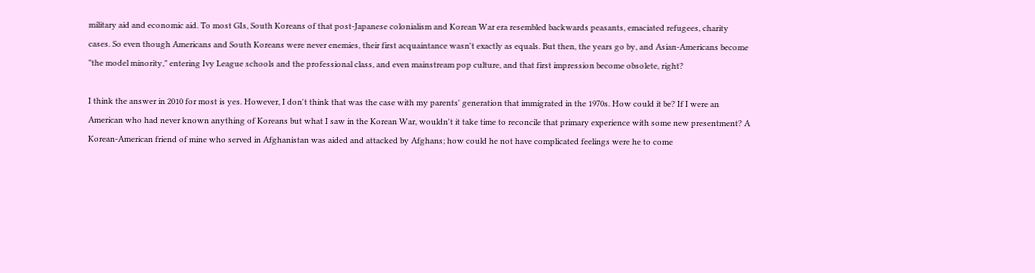military aid and economic aid. To most GIs, South Koreans of that post-Japanese colonialism and Korean War era resembled backwards peasants, emaciated refugees, charity cases. So even though Americans and South Koreans were never enemies, their first acquaintance wasn't exactly as equals. But then, the years go by, and Asian-Americans become "the model minority," entering Ivy League schools and the professional class, and even mainstream pop culture, and that first impression become obsolete, right?

I think the answer in 2010 for most is yes. However, I don't think that was the case with my parents' generation that immigrated in the 1970s. How could it be? If I were an American who had never known anything of Koreans but what I saw in the Korean War, wouldn't it take time to reconcile that primary experience with some new presentment? A Korean-American friend of mine who served in Afghanistan was aided and attacked by Afghans; how could he not have complicated feelings were he to come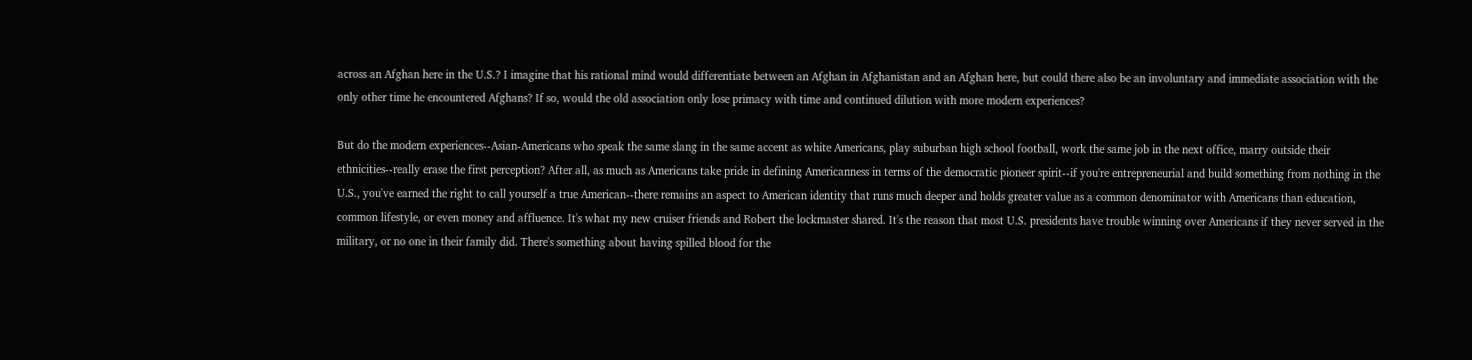across an Afghan here in the U.S.? I imagine that his rational mind would differentiate between an Afghan in Afghanistan and an Afghan here, but could there also be an involuntary and immediate association with the only other time he encountered Afghans? If so, would the old association only lose primacy with time and continued dilution with more modern experiences?

But do the modern experiences--Asian-Americans who speak the same slang in the same accent as white Americans, play suburban high school football, work the same job in the next office, marry outside their ethnicities--really erase the first perception? After all, as much as Americans take pride in defining Americanness in terms of the democratic pioneer spirit--if you're entrepreneurial and build something from nothing in the U.S., you've earned the right to call yourself a true American--there remains an aspect to American identity that runs much deeper and holds greater value as a common denominator with Americans than education, common lifestyle, or even money and affluence. It's what my new cruiser friends and Robert the lockmaster shared. It's the reason that most U.S. presidents have trouble winning over Americans if they never served in the military, or no one in their family did. There's something about having spilled blood for the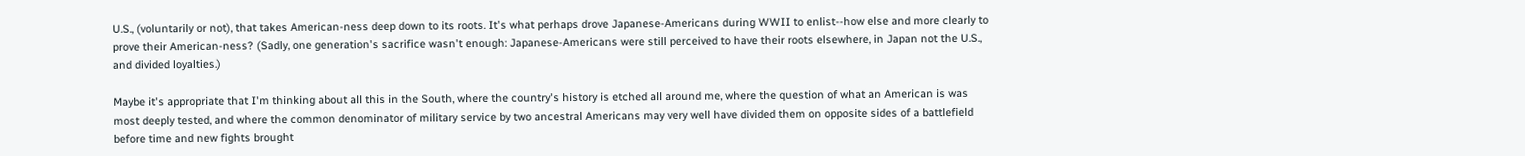U.S., (voluntarily or not), that takes American-ness deep down to its roots. It's what perhaps drove Japanese-Americans during WWII to enlist--how else and more clearly to prove their American-ness? (Sadly, one generation's sacrifice wasn't enough: Japanese-Americans were still perceived to have their roots elsewhere, in Japan not the U.S., and divided loyalties.)

Maybe it's appropriate that I'm thinking about all this in the South, where the country's history is etched all around me, where the question of what an American is was most deeply tested, and where the common denominator of military service by two ancestral Americans may very well have divided them on opposite sides of a battlefield before time and new fights brought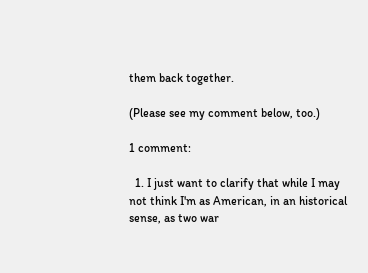them back together.

(Please see my comment below, too.)

1 comment:

  1. I just want to clarify that while I may not think I'm as American, in an historical sense, as two war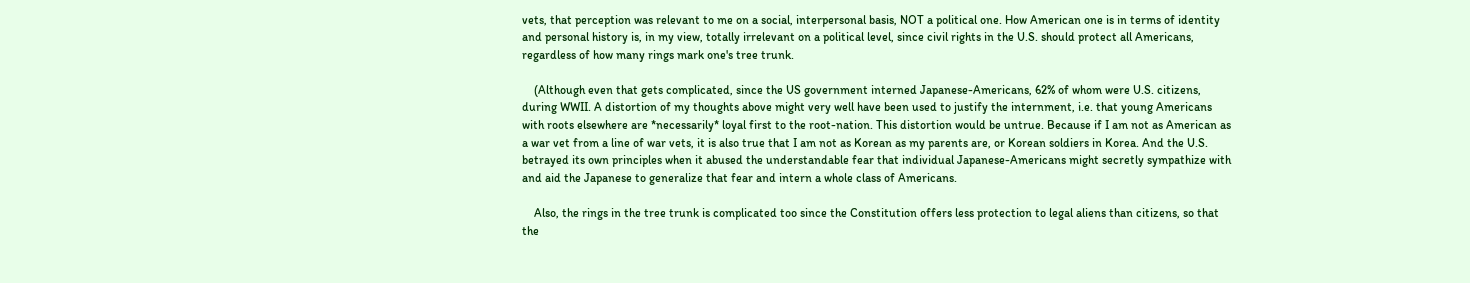vets, that perception was relevant to me on a social, interpersonal basis, NOT a political one. How American one is in terms of identity and personal history is, in my view, totally irrelevant on a political level, since civil rights in the U.S. should protect all Americans, regardless of how many rings mark one's tree trunk.

    (Although even that gets complicated, since the US government interned Japanese-Americans, 62% of whom were U.S. citizens, during WWII. A distortion of my thoughts above might very well have been used to justify the internment, i.e. that young Americans with roots elsewhere are *necessarily* loyal first to the root-nation. This distortion would be untrue. Because if I am not as American as a war vet from a line of war vets, it is also true that I am not as Korean as my parents are, or Korean soldiers in Korea. And the U.S. betrayed its own principles when it abused the understandable fear that individual Japanese-Americans might secretly sympathize with and aid the Japanese to generalize that fear and intern a whole class of Americans.

    Also, the rings in the tree trunk is complicated too since the Constitution offers less protection to legal aliens than citizens, so that the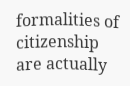formalities of citizenship are actually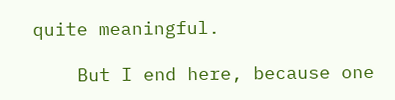quite meaningful.

    But I end here, because one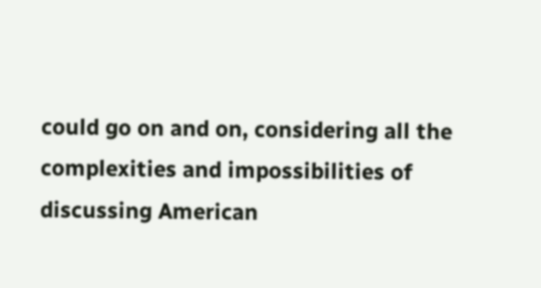could go on and on, considering all the complexities and impossibilities of discussing American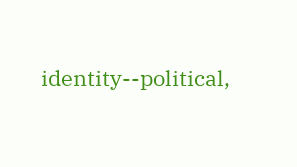identity--political,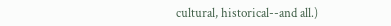cultural, historical--and all.)